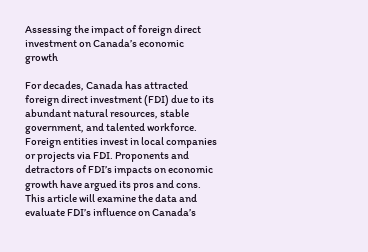Assessing the impact of foreign direct investment on Canada’s economic growth

For decades, Canada has attracted foreign direct investment (FDI) due to its abundant natural resources, stable government, and talented workforce. Foreign entities invest in local companies or projects via FDI. Proponents and detractors of FDI’s impacts on economic growth have argued its pros and cons. This article will examine the data and evaluate FDI’s influence on Canada’s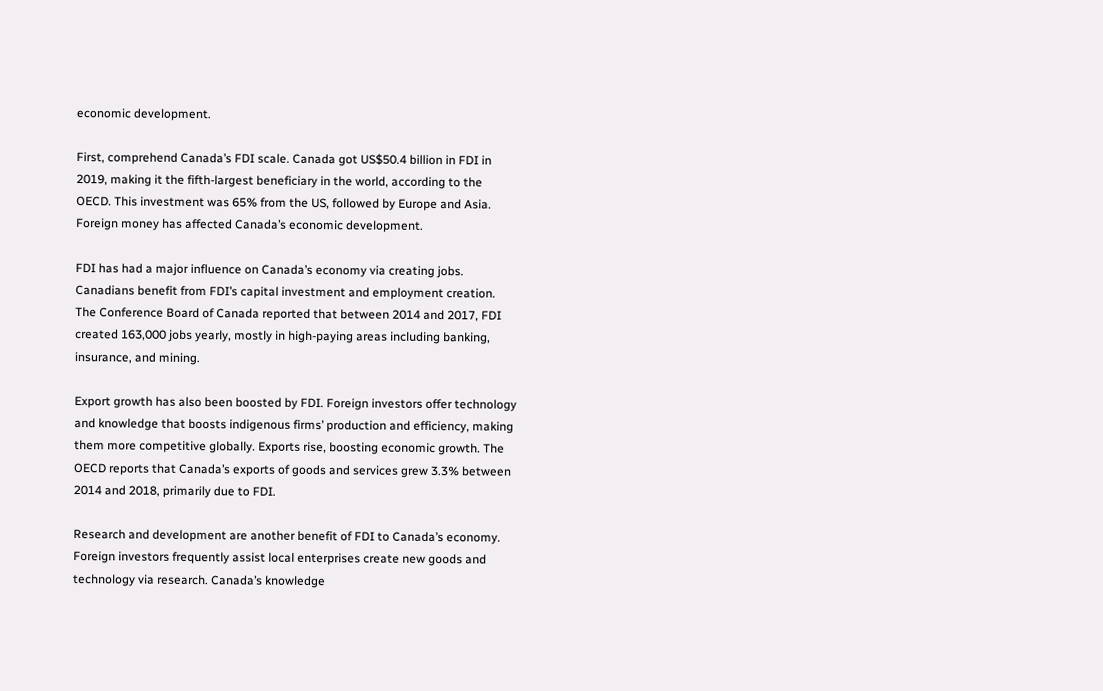economic development.

First, comprehend Canada’s FDI scale. Canada got US$50.4 billion in FDI in 2019, making it the fifth-largest beneficiary in the world, according to the OECD. This investment was 65% from the US, followed by Europe and Asia. Foreign money has affected Canada’s economic development.

FDI has had a major influence on Canada’s economy via creating jobs. Canadians benefit from FDI’s capital investment and employment creation. The Conference Board of Canada reported that between 2014 and 2017, FDI created 163,000 jobs yearly, mostly in high-paying areas including banking, insurance, and mining.

Export growth has also been boosted by FDI. Foreign investors offer technology and knowledge that boosts indigenous firms’ production and efficiency, making them more competitive globally. Exports rise, boosting economic growth. The OECD reports that Canada’s exports of goods and services grew 3.3% between 2014 and 2018, primarily due to FDI.

Research and development are another benefit of FDI to Canada’s economy. Foreign investors frequently assist local enterprises create new goods and technology via research. Canada’s knowledge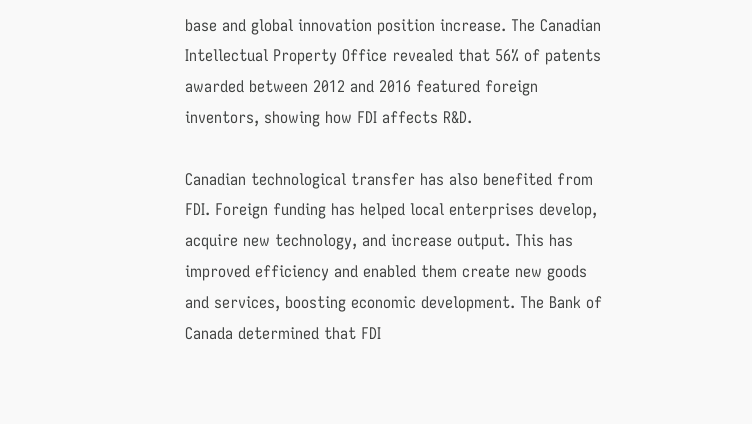base and global innovation position increase. The Canadian Intellectual Property Office revealed that 56% of patents awarded between 2012 and 2016 featured foreign inventors, showing how FDI affects R&D.

Canadian technological transfer has also benefited from FDI. Foreign funding has helped local enterprises develop, acquire new technology, and increase output. This has improved efficiency and enabled them create new goods and services, boosting economic development. The Bank of Canada determined that FDI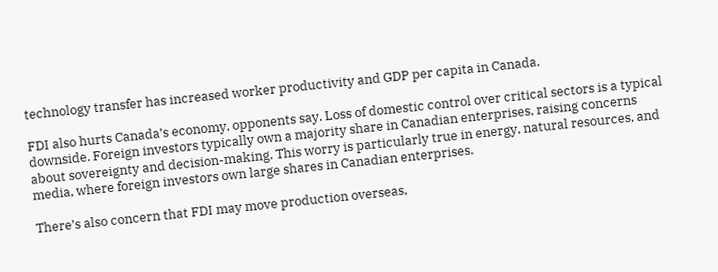technology transfer has increased worker productivity and GDP per capita in Canada.

FDI also hurts Canada’s economy, opponents say. Loss of domestic control over critical sectors is a typical downside. Foreign investors typically own a majority share in Canadian enterprises, raising concerns about sovereignty and decision-making. This worry is particularly true in energy, natural resources, and media, where foreign investors own large shares in Canadian enterprises.

There’s also concern that FDI may move production overseas,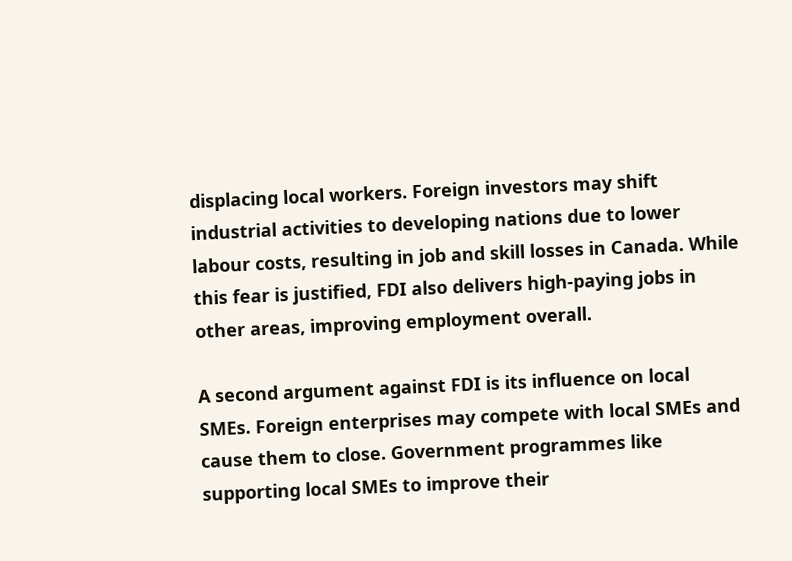displacing local workers. Foreign investors may shift industrial activities to developing nations due to lower labour costs, resulting in job and skill losses in Canada. While this fear is justified, FDI also delivers high-paying jobs in other areas, improving employment overall.

A second argument against FDI is its influence on local SMEs. Foreign enterprises may compete with local SMEs and cause them to close. Government programmes like supporting local SMEs to improve their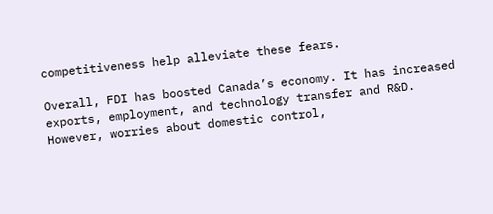competitiveness help alleviate these fears.

Overall, FDI has boosted Canada’s economy. It has increased exports, employment, and technology transfer and R&D. However, worries about domestic control,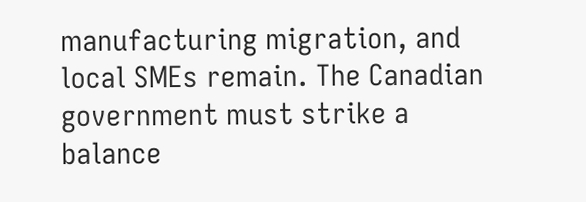manufacturing migration, and local SMEs remain. The Canadian government must strike a balance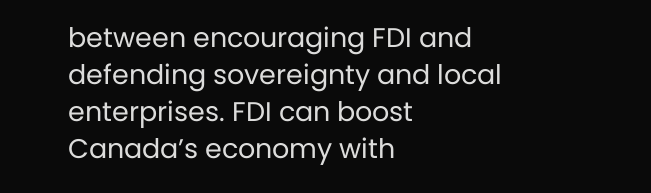between encouraging FDI and defending sovereignty and local enterprises. FDI can boost Canada’s economy with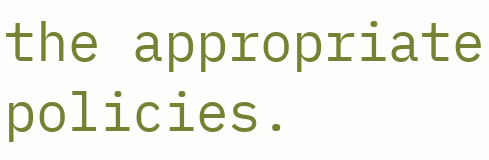the appropriate policies.